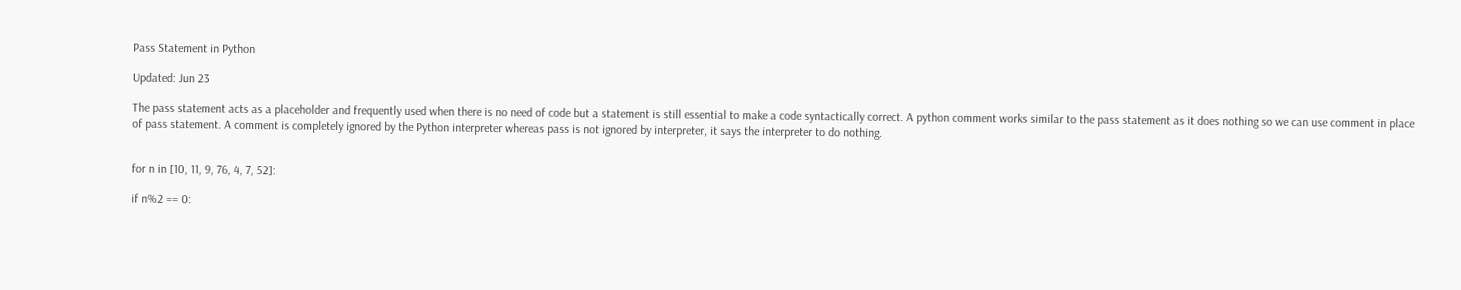Pass Statement in Python

Updated: Jun 23

The pass statement acts as a placeholder and frequently used when there is no need of code but a statement is still essential to make a code syntactically correct. A python comment works similar to the pass statement as it does nothing so we can use comment in place of pass statement. A comment is completely ignored by the Python interpreter whereas pass is not ignored by interpreter, it says the interpreter to do nothing.


for n in [10, 11, 9, 76, 4, 7, 52]:

if n%2 == 0: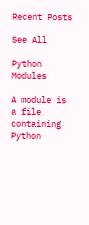Recent Posts

See All

Python Modules

A module is a file containing Python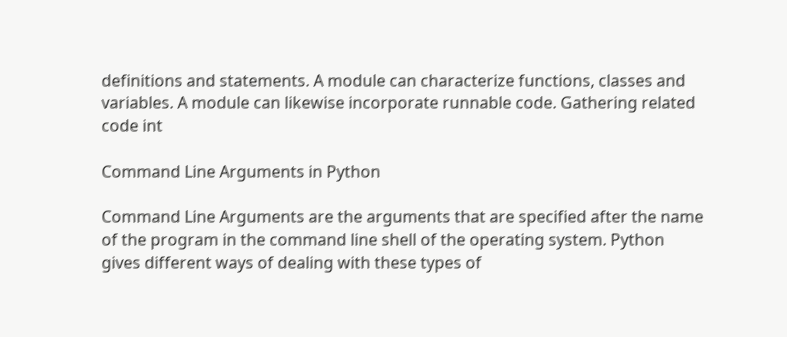definitions and statements. A module can characterize functions, classes and variables. A module can likewise incorporate runnable code. Gathering related code int

Command Line Arguments in Python

Command Line Arguments are the arguments that are specified after the name of the program in the command line shell of the operating system. Python gives different ways of dealing with these types of